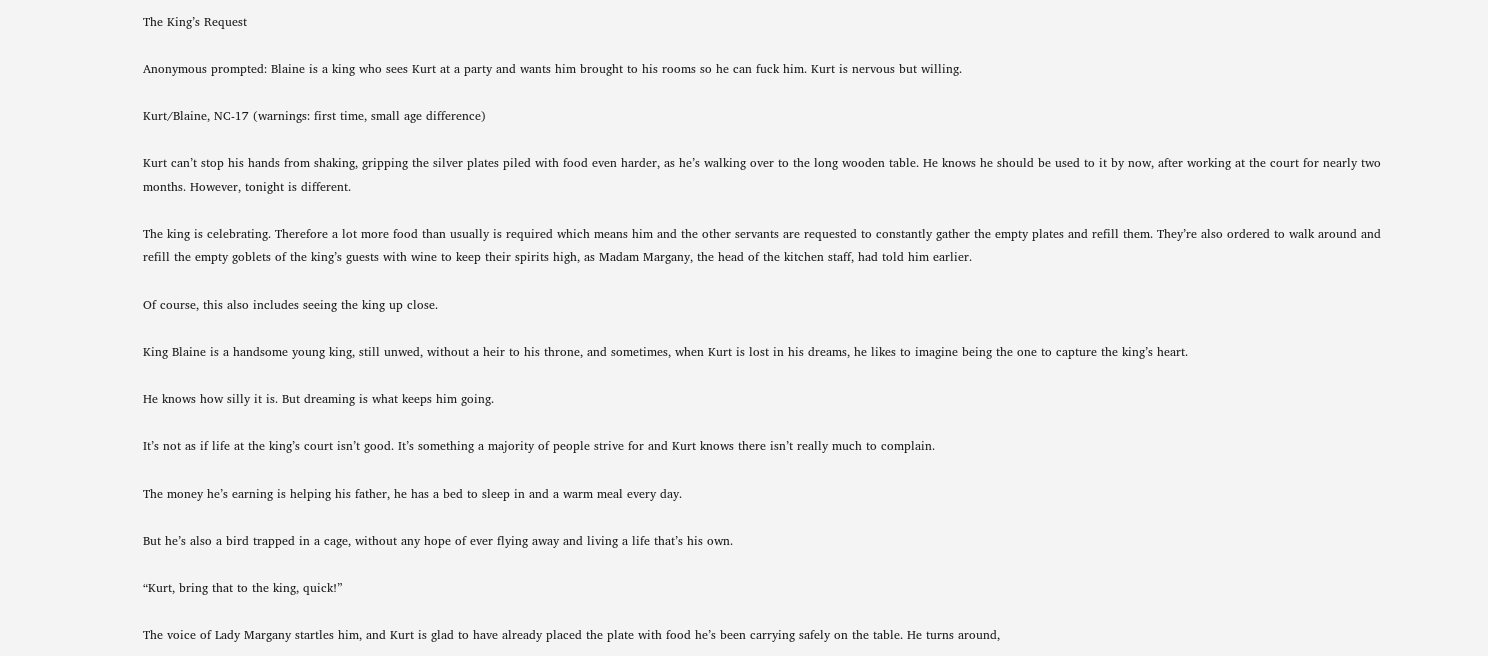The King’s Request

Anonymous prompted: Blaine is a king who sees Kurt at a party and wants him brought to his rooms so he can fuck him. Kurt is nervous but willing.

Kurt/Blaine, NC-17 (warnings: first time, small age difference)

Kurt can’t stop his hands from shaking, gripping the silver plates piled with food even harder, as he’s walking over to the long wooden table. He knows he should be used to it by now, after working at the court for nearly two months. However, tonight is different.

The king is celebrating. Therefore a lot more food than usually is required which means him and the other servants are requested to constantly gather the empty plates and refill them. They’re also ordered to walk around and refill the empty goblets of the king’s guests with wine to keep their spirits high, as Madam Margany, the head of the kitchen staff, had told him earlier.

Of course, this also includes seeing the king up close.

King Blaine is a handsome young king, still unwed, without a heir to his throne, and sometimes, when Kurt is lost in his dreams, he likes to imagine being the one to capture the king’s heart.

He knows how silly it is. But dreaming is what keeps him going.

It’s not as if life at the king’s court isn’t good. It’s something a majority of people strive for and Kurt knows there isn’t really much to complain.

The money he’s earning is helping his father, he has a bed to sleep in and a warm meal every day.

But he’s also a bird trapped in a cage, without any hope of ever flying away and living a life that’s his own.

“Kurt, bring that to the king, quick!”

The voice of Lady Margany startles him, and Kurt is glad to have already placed the plate with food he’s been carrying safely on the table. He turns around,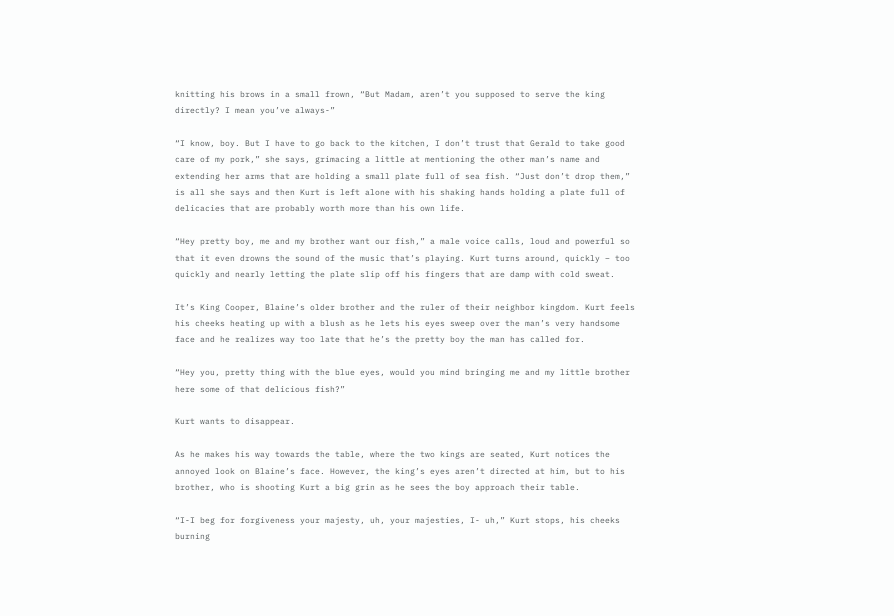knitting his brows in a small frown, “But Madam, aren’t you supposed to serve the king directly? I mean you’ve always-”

“I know, boy. But I have to go back to the kitchen, I don’t trust that Gerald to take good care of my pork,” she says, grimacing a little at mentioning the other man’s name and extending her arms that are holding a small plate full of sea fish. “Just don’t drop them,” is all she says and then Kurt is left alone with his shaking hands holding a plate full of delicacies that are probably worth more than his own life.

“Hey pretty boy, me and my brother want our fish,” a male voice calls, loud and powerful so that it even drowns the sound of the music that’s playing. Kurt turns around, quickly – too quickly and nearly letting the plate slip off his fingers that are damp with cold sweat.

It’s King Cooper, Blaine’s older brother and the ruler of their neighbor kingdom. Kurt feels his cheeks heating up with a blush as he lets his eyes sweep over the man’s very handsome face and he realizes way too late that he’s the pretty boy the man has called for.

“Hey you, pretty thing with the blue eyes, would you mind bringing me and my little brother here some of that delicious fish?”

Kurt wants to disappear.

As he makes his way towards the table, where the two kings are seated, Kurt notices the annoyed look on Blaine’s face. However, the king’s eyes aren’t directed at him, but to his brother, who is shooting Kurt a big grin as he sees the boy approach their table.

“I-I beg for forgiveness your majesty, uh, your majesties, I- uh,” Kurt stops, his cheeks burning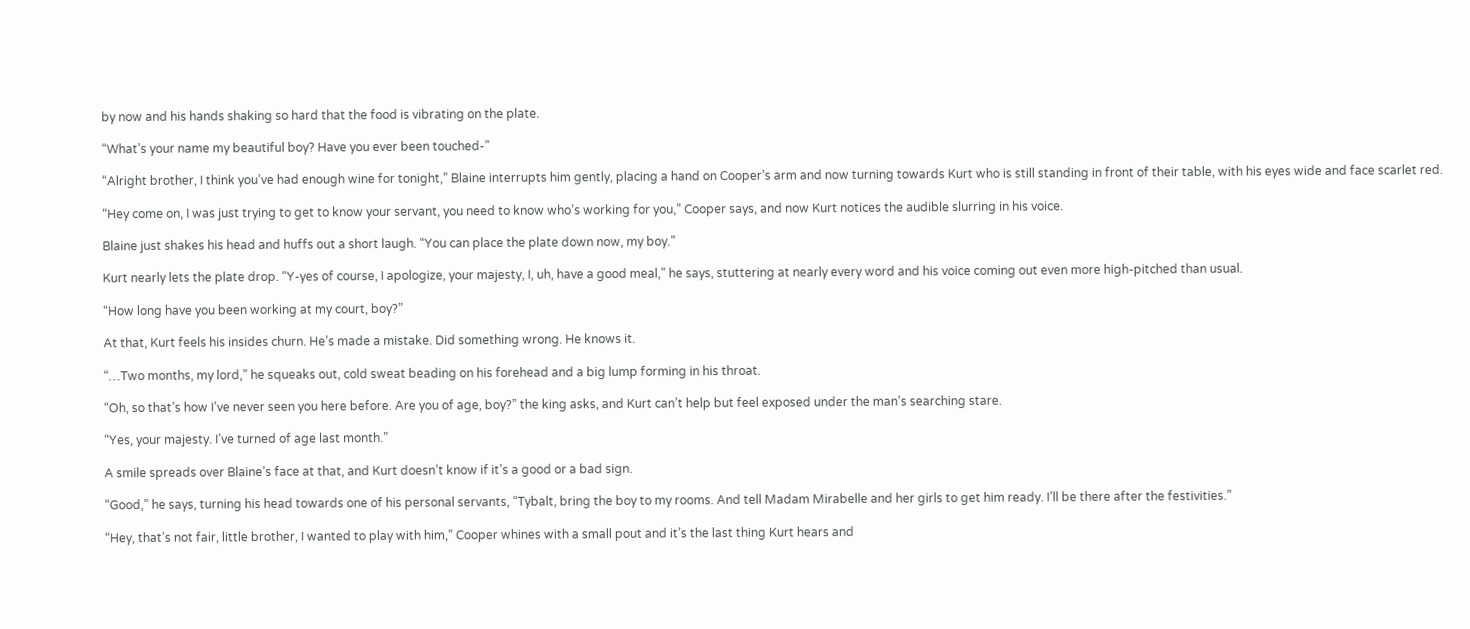by now and his hands shaking so hard that the food is vibrating on the plate.

“What’s your name my beautiful boy? Have you ever been touched-”

“Alright brother, I think you’ve had enough wine for tonight,” Blaine interrupts him gently, placing a hand on Cooper’s arm and now turning towards Kurt who is still standing in front of their table, with his eyes wide and face scarlet red.

“Hey come on, I was just trying to get to know your servant, you need to know who’s working for you,” Cooper says, and now Kurt notices the audible slurring in his voice.

Blaine just shakes his head and huffs out a short laugh. “You can place the plate down now, my boy.”

Kurt nearly lets the plate drop. “Y-yes of course, I apologize, your majesty, I, uh, have a good meal,” he says, stuttering at nearly every word and his voice coming out even more high-pitched than usual.

“How long have you been working at my court, boy?”

At that, Kurt feels his insides churn. He’s made a mistake. Did something wrong. He knows it.

“…Two months, my lord,” he squeaks out, cold sweat beading on his forehead and a big lump forming in his throat.

“Oh, so that’s how I’ve never seen you here before. Are you of age, boy?” the king asks, and Kurt can’t help but feel exposed under the man’s searching stare.

“Yes, your majesty. I’ve turned of age last month.”

A smile spreads over Blaine’s face at that, and Kurt doesn’t know if it’s a good or a bad sign.

“Good,” he says, turning his head towards one of his personal servants, “Tybalt, bring the boy to my rooms. And tell Madam Mirabelle and her girls to get him ready. I’ll be there after the festivities.”

“Hey, that’s not fair, little brother, I wanted to play with him,” Cooper whines with a small pout and it’s the last thing Kurt hears and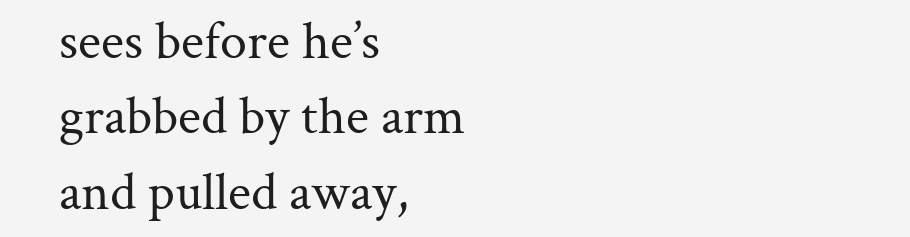sees before he’s grabbed by the arm and pulled away,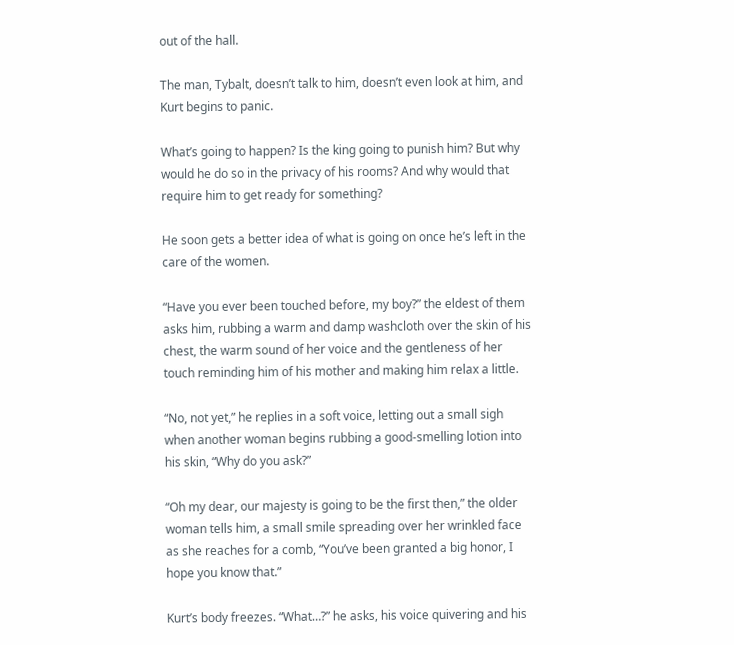out of the hall.

The man, Tybalt, doesn’t talk to him, doesn’t even look at him, and Kurt begins to panic.

What’s going to happen? Is the king going to punish him? But why would he do so in the privacy of his rooms? And why would that require him to get ready for something?

He soon gets a better idea of what is going on once he’s left in the care of the women.

“Have you ever been touched before, my boy?” the eldest of them asks him, rubbing a warm and damp washcloth over the skin of his chest, the warm sound of her voice and the gentleness of her touch reminding him of his mother and making him relax a little.

“No, not yet,” he replies in a soft voice, letting out a small sigh when another woman begins rubbing a good-smelling lotion into his skin, “Why do you ask?”

“Oh my dear, our majesty is going to be the first then,” the older woman tells him, a small smile spreading over her wrinkled face as she reaches for a comb, “You’ve been granted a big honor, I hope you know that.”

Kurt’s body freezes. “What…?” he asks, his voice quivering and his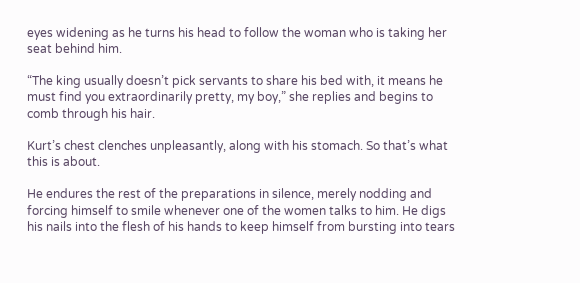eyes widening as he turns his head to follow the woman who is taking her seat behind him.

“The king usually doesn’t pick servants to share his bed with, it means he must find you extraordinarily pretty, my boy,” she replies and begins to comb through his hair.

Kurt’s chest clenches unpleasantly, along with his stomach. So that’s what this is about.

He endures the rest of the preparations in silence, merely nodding and forcing himself to smile whenever one of the women talks to him. He digs his nails into the flesh of his hands to keep himself from bursting into tears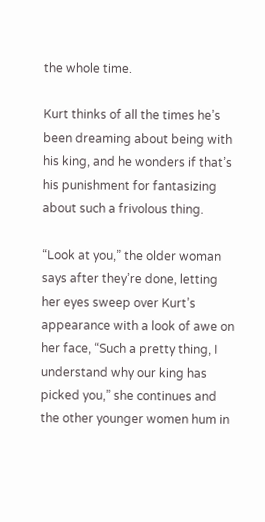the whole time.

Kurt thinks of all the times he’s been dreaming about being with his king, and he wonders if that’s his punishment for fantasizing about such a frivolous thing.

“Look at you,” the older woman says after they’re done, letting her eyes sweep over Kurt’s appearance with a look of awe on her face, “Such a pretty thing, I understand why our king has picked you,” she continues and the other younger women hum in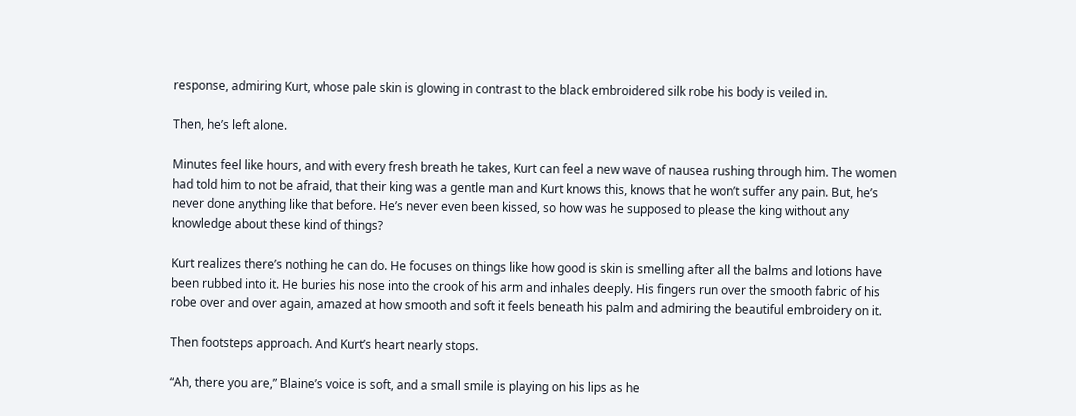response, admiring Kurt, whose pale skin is glowing in contrast to the black embroidered silk robe his body is veiled in.

Then, he’s left alone.

Minutes feel like hours, and with every fresh breath he takes, Kurt can feel a new wave of nausea rushing through him. The women had told him to not be afraid, that their king was a gentle man and Kurt knows this, knows that he won’t suffer any pain. But, he’s never done anything like that before. He’s never even been kissed, so how was he supposed to please the king without any knowledge about these kind of things?

Kurt realizes there’s nothing he can do. He focuses on things like how good is skin is smelling after all the balms and lotions have been rubbed into it. He buries his nose into the crook of his arm and inhales deeply. His fingers run over the smooth fabric of his robe over and over again, amazed at how smooth and soft it feels beneath his palm and admiring the beautiful embroidery on it.

Then footsteps approach. And Kurt’s heart nearly stops.

“Ah, there you are,” Blaine’s voice is soft, and a small smile is playing on his lips as he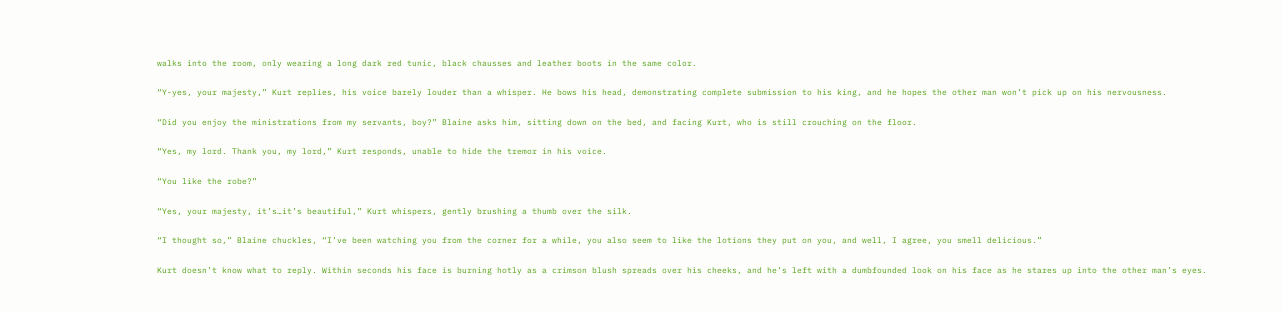walks into the room, only wearing a long dark red tunic, black chausses and leather boots in the same color.

“Y-yes, your majesty,” Kurt replies, his voice barely louder than a whisper. He bows his head, demonstrating complete submission to his king, and he hopes the other man won’t pick up on his nervousness.

“Did you enjoy the ministrations from my servants, boy?” Blaine asks him, sitting down on the bed, and facing Kurt, who is still crouching on the floor.

“Yes, my lord. Thank you, my lord,” Kurt responds, unable to hide the tremor in his voice.

“You like the robe?”

“Yes, your majesty, it’s…it’s beautiful,” Kurt whispers, gently brushing a thumb over the silk.

“I thought so,” Blaine chuckles, “I’ve been watching you from the corner for a while, you also seem to like the lotions they put on you, and well, I agree, you smell delicious.”

Kurt doesn’t know what to reply. Within seconds his face is burning hotly as a crimson blush spreads over his cheeks, and he’s left with a dumbfounded look on his face as he stares up into the other man’s eyes.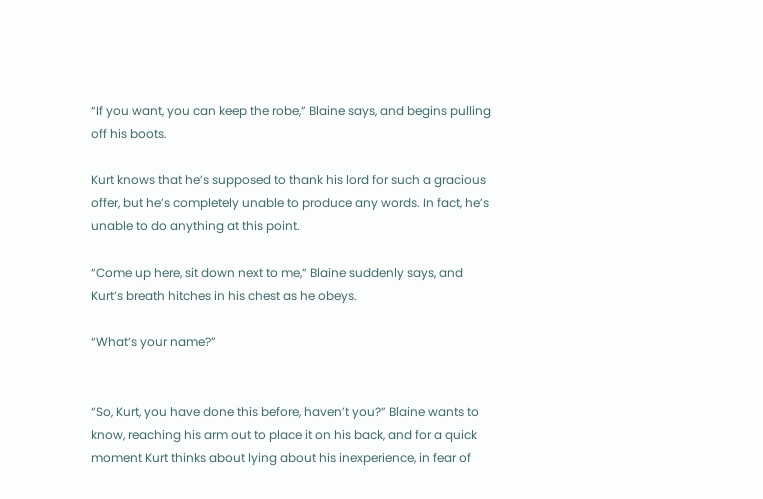“If you want, you can keep the robe,” Blaine says, and begins pulling off his boots.

Kurt knows that he’s supposed to thank his lord for such a gracious offer, but he’s completely unable to produce any words. In fact, he’s unable to do anything at this point.

“Come up here, sit down next to me,” Blaine suddenly says, and Kurt’s breath hitches in his chest as he obeys.

“What’s your name?”


“So, Kurt, you have done this before, haven’t you?” Blaine wants to know, reaching his arm out to place it on his back, and for a quick moment Kurt thinks about lying about his inexperience, in fear of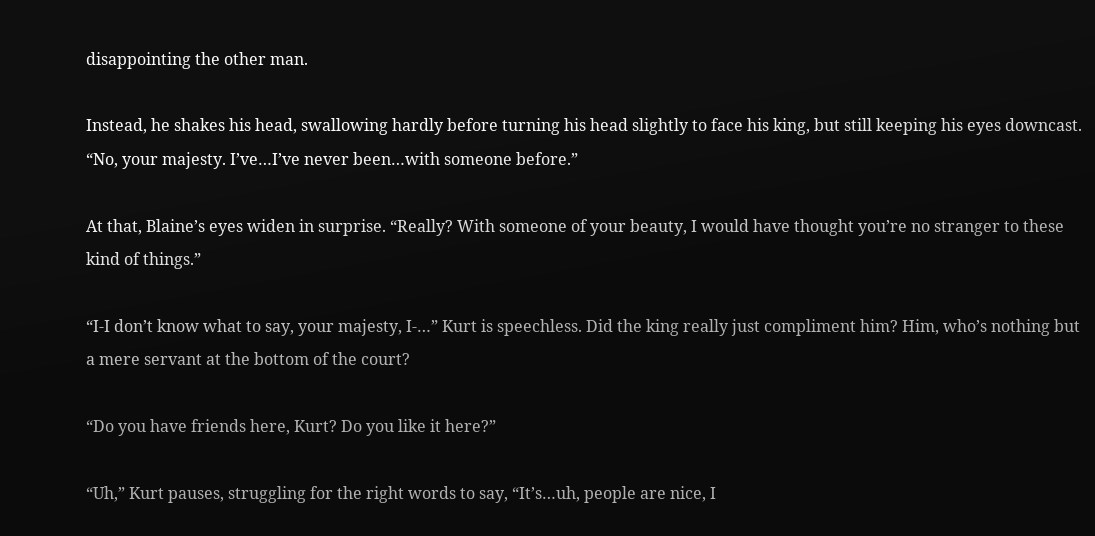disappointing the other man.

Instead, he shakes his head, swallowing hardly before turning his head slightly to face his king, but still keeping his eyes downcast. “No, your majesty. I’ve…I’ve never been…with someone before.”

At that, Blaine’s eyes widen in surprise. “Really? With someone of your beauty, I would have thought you’re no stranger to these kind of things.”

“I-I don’t know what to say, your majesty, I-…” Kurt is speechless. Did the king really just compliment him? Him, who’s nothing but a mere servant at the bottom of the court?

“Do you have friends here, Kurt? Do you like it here?”

“Uh,” Kurt pauses, struggling for the right words to say, “It’s…uh, people are nice, I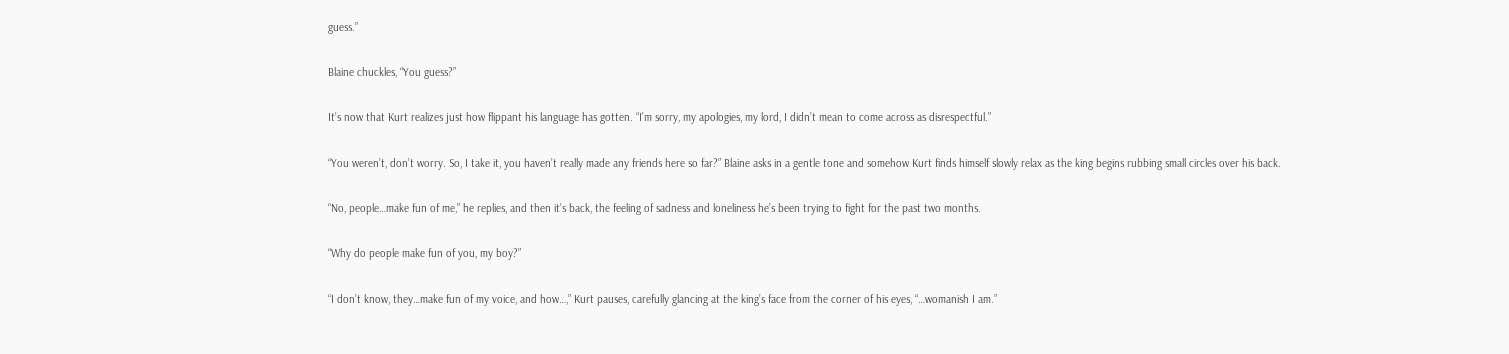guess.”

Blaine chuckles, “You guess?”

It’s now that Kurt realizes just how flippant his language has gotten. “I’m sorry, my apologies, my lord, I didn’t mean to come across as disrespectful.”

“You weren’t, don’t worry. So, I take it, you haven’t really made any friends here so far?” Blaine asks in a gentle tone and somehow Kurt finds himself slowly relax as the king begins rubbing small circles over his back.

“No, people…make fun of me,” he replies, and then it’s back, the feeling of sadness and loneliness he’s been trying to fight for the past two months.

“Why do people make fun of you, my boy?”

“I don’t know, they…make fun of my voice, and how…,” Kurt pauses, carefully glancing at the king’s face from the corner of his eyes, “…womanish I am.”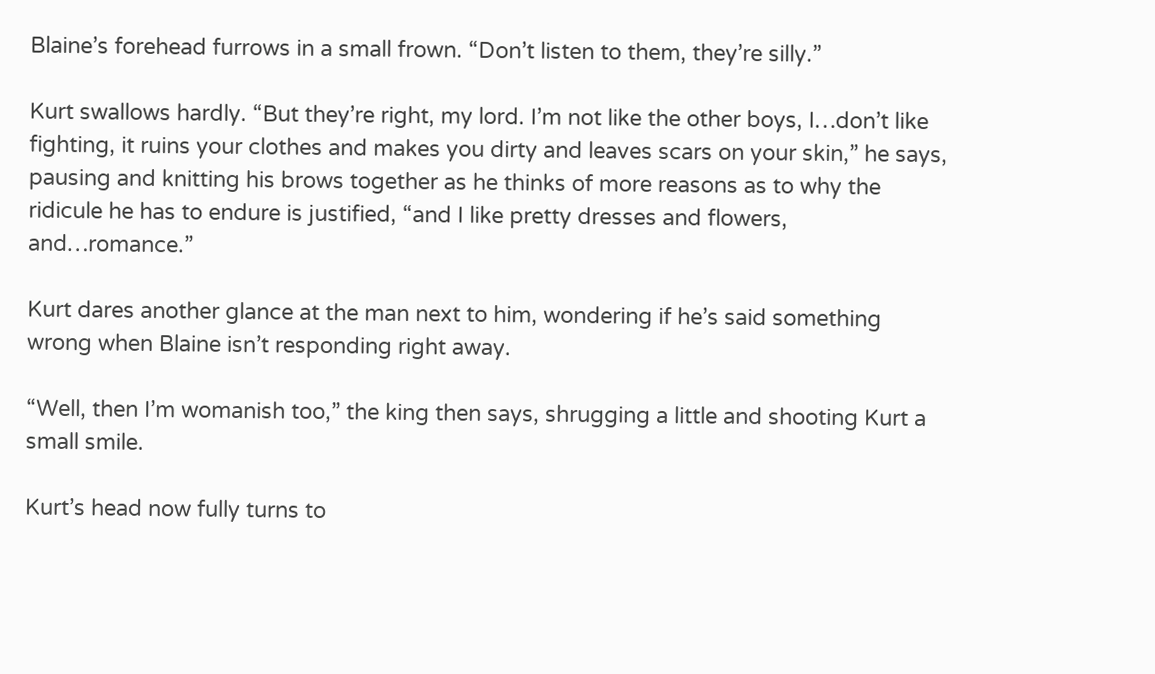Blaine’s forehead furrows in a small frown. “Don’t listen to them, they’re silly.”

Kurt swallows hardly. “But they’re right, my lord. I’m not like the other boys, I…don’t like fighting, it ruins your clothes and makes you dirty and leaves scars on your skin,” he says, pausing and knitting his brows together as he thinks of more reasons as to why the ridicule he has to endure is justified, “and I like pretty dresses and flowers, and…romance.”

Kurt dares another glance at the man next to him, wondering if he’s said something wrong when Blaine isn’t responding right away.

“Well, then I’m womanish too,” the king then says, shrugging a little and shooting Kurt a small smile.

Kurt’s head now fully turns to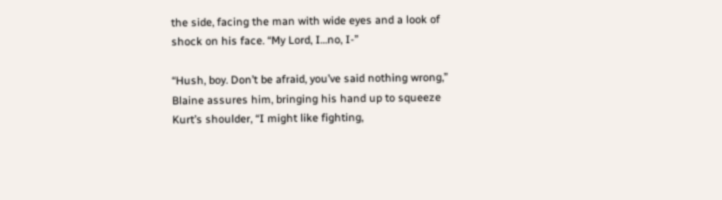the side, facing the man with wide eyes and a look of shock on his face. “My Lord, I…no, I-”

“Hush, boy. Don’t be afraid, you’ve said nothing wrong,” Blaine assures him, bringing his hand up to squeeze Kurt’s shoulder, “I might like fighting,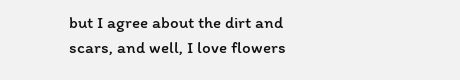but I agree about the dirt and scars, and well, I love flowers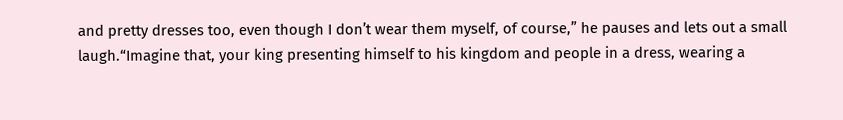and pretty dresses too, even though I don’t wear them myself, of course,” he pauses and lets out a small laugh.“Imagine that, your king presenting himself to his kingdom and people in a dress, wearing a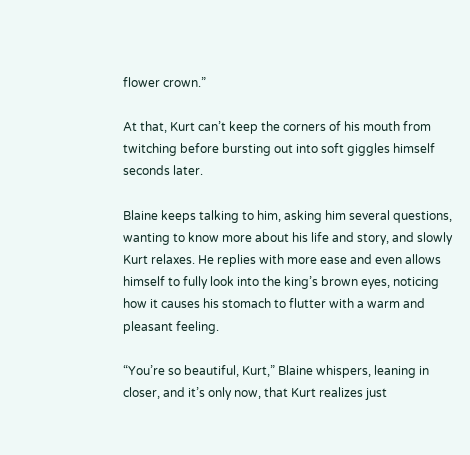flower crown.”

At that, Kurt can’t keep the corners of his mouth from twitching before bursting out into soft giggles himself seconds later.

Blaine keeps talking to him, asking him several questions, wanting to know more about his life and story, and slowly Kurt relaxes. He replies with more ease and even allows himself to fully look into the king’s brown eyes, noticing how it causes his stomach to flutter with a warm and pleasant feeling.

“You’re so beautiful, Kurt,” Blaine whispers, leaning in closer, and it’s only now, that Kurt realizes just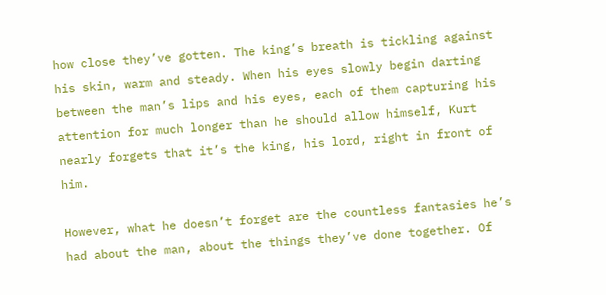how close they’ve gotten. The king’s breath is tickling against his skin, warm and steady. When his eyes slowly begin darting between the man’s lips and his eyes, each of them capturing his attention for much longer than he should allow himself, Kurt nearly forgets that it’s the king, his lord, right in front of him.

However, what he doesn’t forget are the countless fantasies he’s had about the man, about the things they’ve done together. Of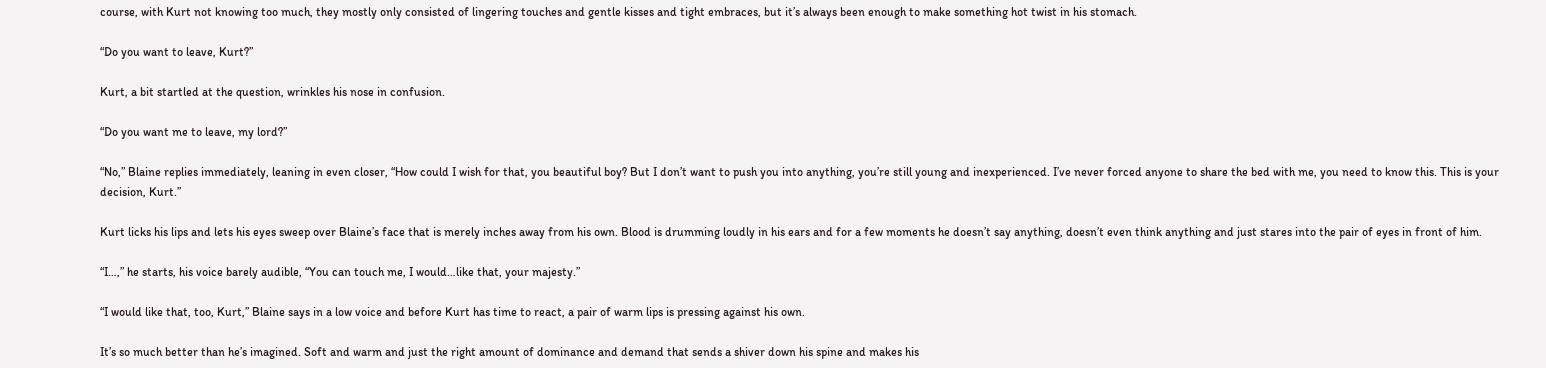course, with Kurt not knowing too much, they mostly only consisted of lingering touches and gentle kisses and tight embraces, but it’s always been enough to make something hot twist in his stomach.

“Do you want to leave, Kurt?”

Kurt, a bit startled at the question, wrinkles his nose in confusion.

“Do you want me to leave, my lord?”

“No,” Blaine replies immediately, leaning in even closer, “How could I wish for that, you beautiful boy? But I don’t want to push you into anything, you’re still young and inexperienced. I’ve never forced anyone to share the bed with me, you need to know this. This is your decision, Kurt.”

Kurt licks his lips and lets his eyes sweep over Blaine’s face that is merely inches away from his own. Blood is drumming loudly in his ears and for a few moments he doesn’t say anything, doesn’t even think anything and just stares into the pair of eyes in front of him.

“I…,” he starts, his voice barely audible, “You can touch me, I would…like that, your majesty.”

“I would like that, too, Kurt,” Blaine says in a low voice and before Kurt has time to react, a pair of warm lips is pressing against his own.

It’s so much better than he’s imagined. Soft and warm and just the right amount of dominance and demand that sends a shiver down his spine and makes his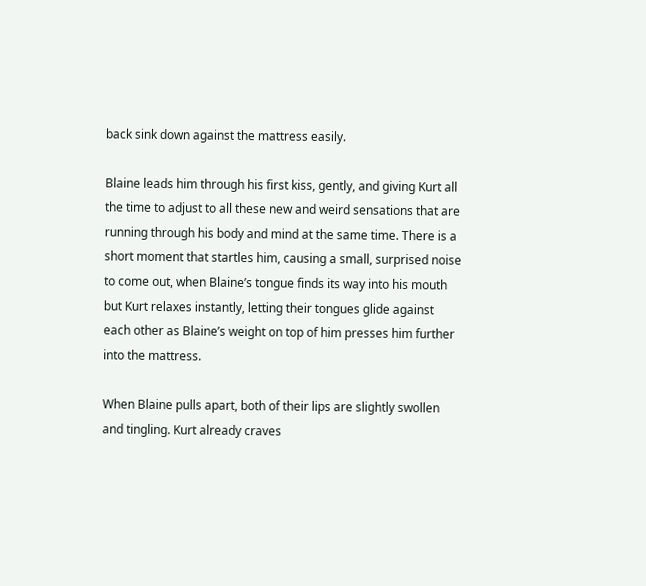back sink down against the mattress easily.

Blaine leads him through his first kiss, gently, and giving Kurt all the time to adjust to all these new and weird sensations that are running through his body and mind at the same time. There is a short moment that startles him, causing a small, surprised noise to come out, when Blaine’s tongue finds its way into his mouth but Kurt relaxes instantly, letting their tongues glide against each other as Blaine’s weight on top of him presses him further into the mattress.

When Blaine pulls apart, both of their lips are slightly swollen and tingling. Kurt already craves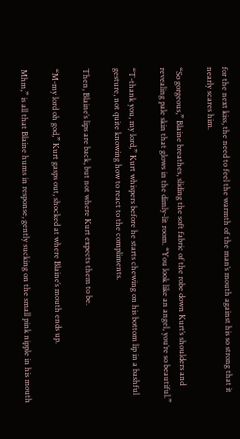for the next kiss, the need to feel the warmth of the man’s mouth against his so strong that it nearly scares him.

“So gorgeous,” Blaine breathes, sliding the soft fabric of the robe down Kurt’s shoulders and revealing pale skin that glows in the dimly-lit room. “You look like an angel, you’re so beautiful.”

“T-thank you, my lord,” Kurt whispers before he starts chewing on his bottom lip in a bashful gesture, not quite knowing how to react to the compliments.

Then, Blaine’s lips are back, but not where Kurt expects them to be.

“M-my lord oh god,” Kurt gasps out, shocked at where Blaine’s mouth ends up.

Mhm,” is all that Blaine hums in response, gently sucking on the small pink nipple in his mouth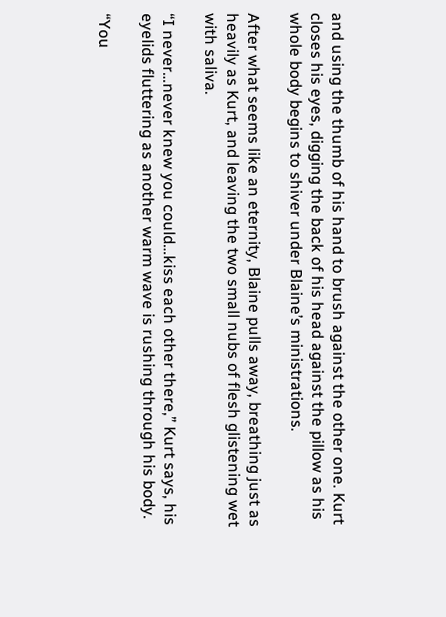and using the thumb of his hand to brush against the other one. Kurt closes his eyes, digging the back of his head against the pillow as his whole body begins to shiver under Blaine’s ministrations.

After what seems like an eternity, Blaine pulls away, breathing just as heavily as Kurt, and leaving the two small nubs of flesh glistening wet with saliva.

“I never…never knew you could…kiss each other there,” Kurt says, his eyelids fluttering as another warm wave is rushing through his body.

“You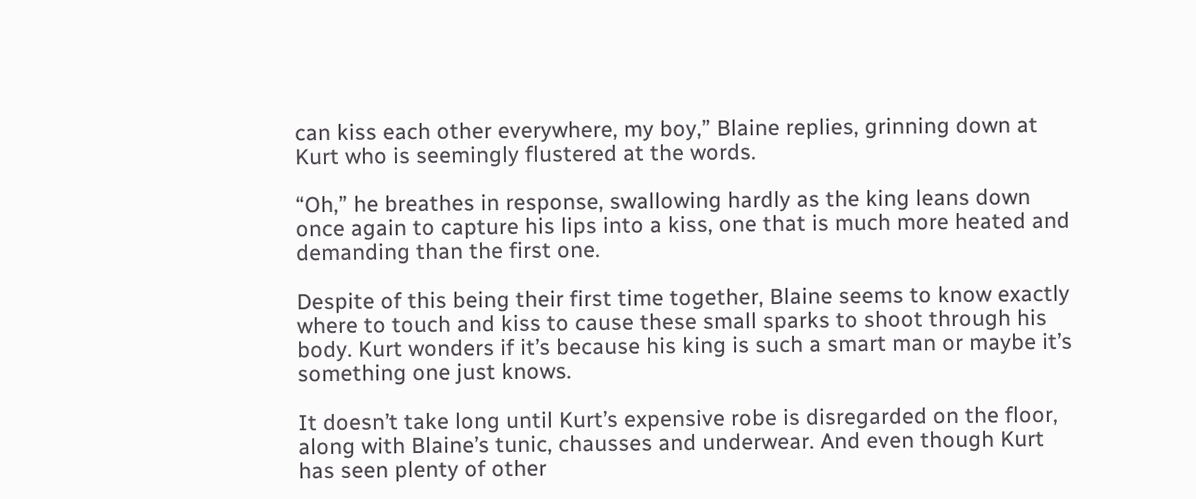can kiss each other everywhere, my boy,” Blaine replies, grinning down at Kurt who is seemingly flustered at the words.

“Oh,” he breathes in response, swallowing hardly as the king leans down once again to capture his lips into a kiss, one that is much more heated and demanding than the first one.

Despite of this being their first time together, Blaine seems to know exactly where to touch and kiss to cause these small sparks to shoot through his body. Kurt wonders if it’s because his king is such a smart man or maybe it’s something one just knows.

It doesn’t take long until Kurt’s expensive robe is disregarded on the floor, along with Blaine’s tunic, chausses and underwear. And even though Kurt has seen plenty of other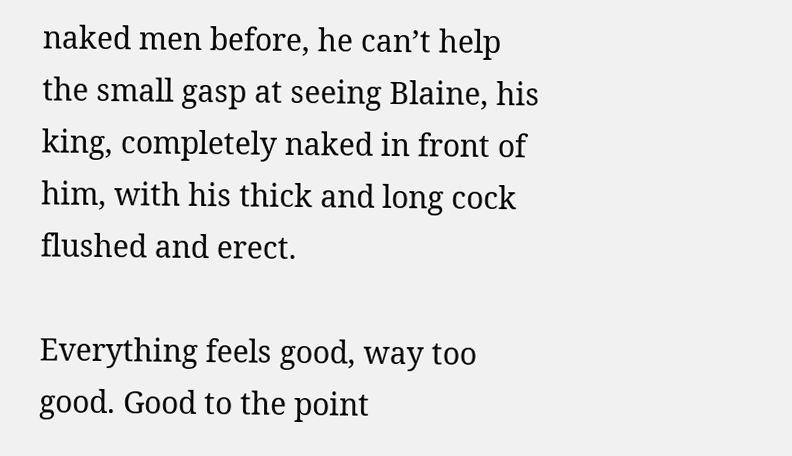naked men before, he can’t help the small gasp at seeing Blaine, his king, completely naked in front of him, with his thick and long cock flushed and erect.

Everything feels good, way too good. Good to the point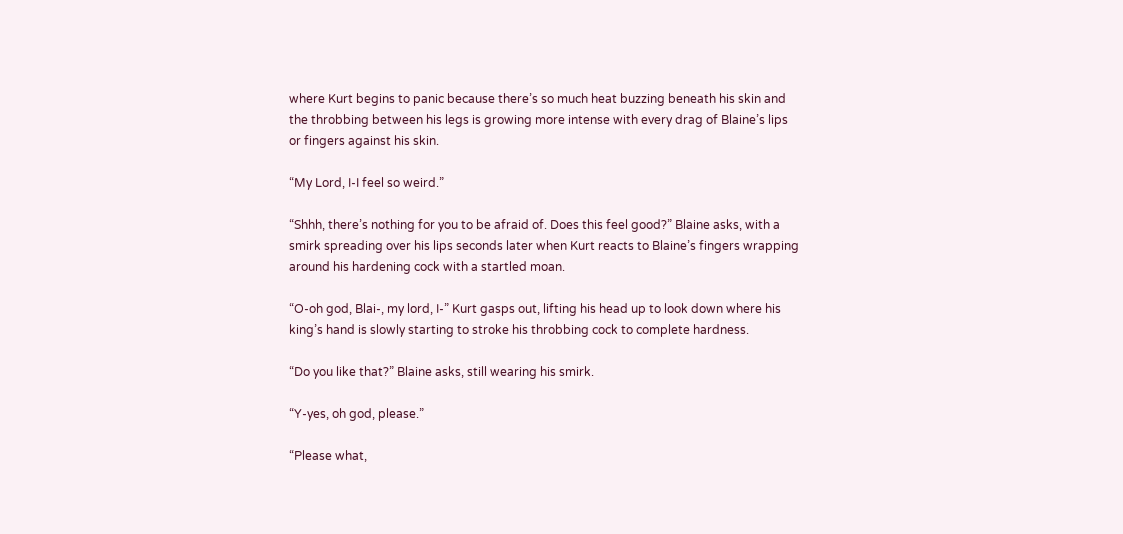where Kurt begins to panic because there’s so much heat buzzing beneath his skin and the throbbing between his legs is growing more intense with every drag of Blaine’s lips or fingers against his skin.

“My Lord, I-I feel so weird.”

“Shhh, there’s nothing for you to be afraid of. Does this feel good?” Blaine asks, with a smirk spreading over his lips seconds later when Kurt reacts to Blaine’s fingers wrapping around his hardening cock with a startled moan.

“O-oh god, Blai-, my lord, I-” Kurt gasps out, lifting his head up to look down where his king’s hand is slowly starting to stroke his throbbing cock to complete hardness.

“Do you like that?” Blaine asks, still wearing his smirk.

“Y-yes, oh god, please.”

“Please what,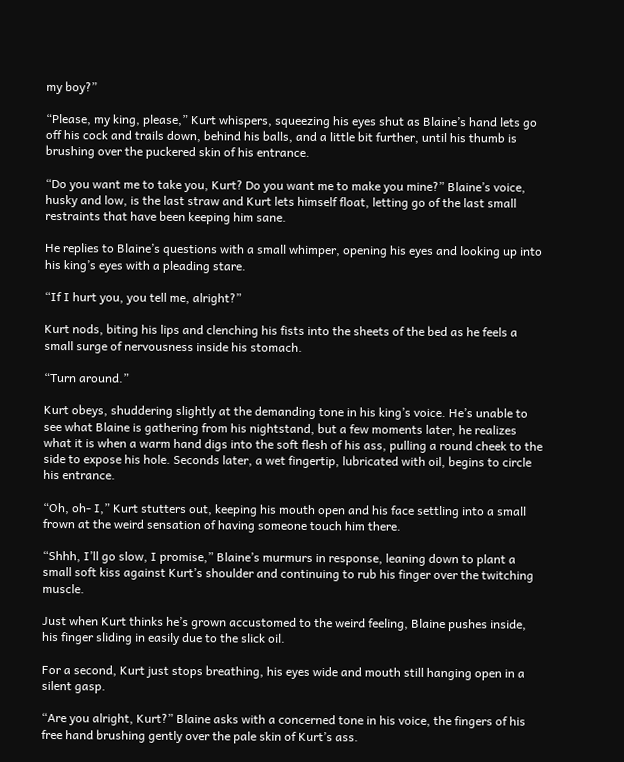my boy?”

“Please, my king, please,” Kurt whispers, squeezing his eyes shut as Blaine’s hand lets go off his cock and trails down, behind his balls, and a little bit further, until his thumb is brushing over the puckered skin of his entrance.

“Do you want me to take you, Kurt? Do you want me to make you mine?” Blaine’s voice, husky and low, is the last straw and Kurt lets himself float, letting go of the last small restraints that have been keeping him sane.

He replies to Blaine’s questions with a small whimper, opening his eyes and looking up into his king’s eyes with a pleading stare.

“If I hurt you, you tell me, alright?”

Kurt nods, biting his lips and clenching his fists into the sheets of the bed as he feels a small surge of nervousness inside his stomach.

“Turn around.”

Kurt obeys, shuddering slightly at the demanding tone in his king’s voice. He’s unable to see what Blaine is gathering from his nightstand, but a few moments later, he realizes what it is when a warm hand digs into the soft flesh of his ass, pulling a round cheek to the side to expose his hole. Seconds later, a wet fingertip, lubricated with oil, begins to circle his entrance.

“Oh, oh- I,” Kurt stutters out, keeping his mouth open and his face settling into a small frown at the weird sensation of having someone touch him there.

“Shhh, I’ll go slow, I promise,” Blaine’s murmurs in response, leaning down to plant a small soft kiss against Kurt’s shoulder and continuing to rub his finger over the twitching muscle.

Just when Kurt thinks he’s grown accustomed to the weird feeling, Blaine pushes inside, his finger sliding in easily due to the slick oil.

For a second, Kurt just stops breathing, his eyes wide and mouth still hanging open in a silent gasp.

“Are you alright, Kurt?” Blaine asks with a concerned tone in his voice, the fingers of his free hand brushing gently over the pale skin of Kurt’s ass.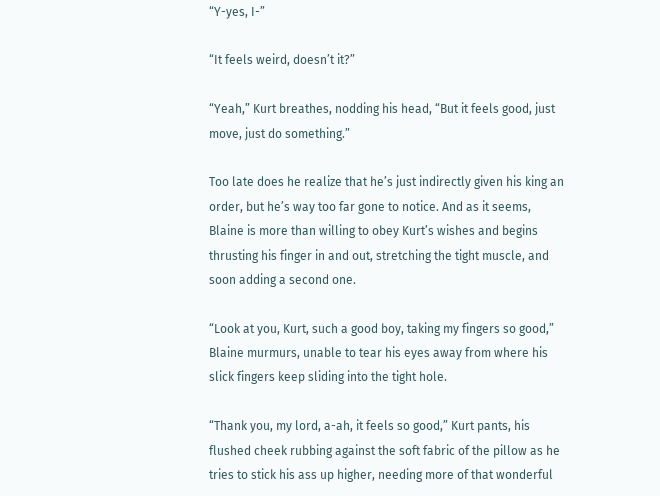“Y-yes, I-”

“It feels weird, doesn’t it?”

“Yeah,” Kurt breathes, nodding his head, “But it feels good, just move, just do something.”

Too late does he realize that he’s just indirectly given his king an order, but he’s way too far gone to notice. And as it seems, Blaine is more than willing to obey Kurt’s wishes and begins thrusting his finger in and out, stretching the tight muscle, and soon adding a second one.

“Look at you, Kurt, such a good boy, taking my fingers so good,” Blaine murmurs, unable to tear his eyes away from where his slick fingers keep sliding into the tight hole.

“Thank you, my lord, a-ah, it feels so good,” Kurt pants, his flushed cheek rubbing against the soft fabric of the pillow as he tries to stick his ass up higher, needing more of that wonderful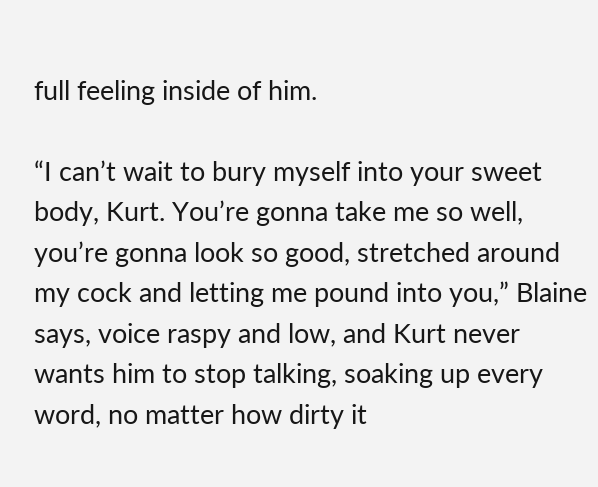full feeling inside of him.

“I can’t wait to bury myself into your sweet body, Kurt. You’re gonna take me so well, you’re gonna look so good, stretched around my cock and letting me pound into you,” Blaine says, voice raspy and low, and Kurt never wants him to stop talking, soaking up every word, no matter how dirty it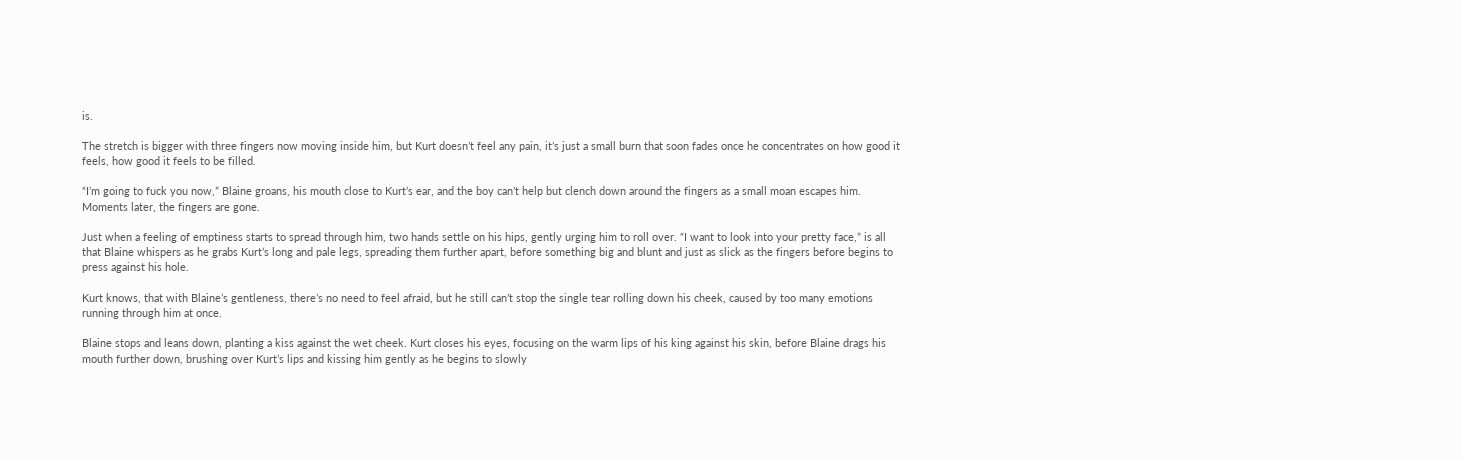is.

The stretch is bigger with three fingers now moving inside him, but Kurt doesn’t feel any pain, it’s just a small burn that soon fades once he concentrates on how good it feels, how good it feels to be filled.

“I’m going to fuck you now,” Blaine groans, his mouth close to Kurt’s ear, and the boy can’t help but clench down around the fingers as a small moan escapes him. Moments later, the fingers are gone.

Just when a feeling of emptiness starts to spread through him, two hands settle on his hips, gently urging him to roll over. “I want to look into your pretty face,” is all that Blaine whispers as he grabs Kurt’s long and pale legs, spreading them further apart, before something big and blunt and just as slick as the fingers before begins to press against his hole.

Kurt knows, that with Blaine’s gentleness, there’s no need to feel afraid, but he still can’t stop the single tear rolling down his cheek, caused by too many emotions running through him at once.

Blaine stops and leans down, planting a kiss against the wet cheek. Kurt closes his eyes, focusing on the warm lips of his king against his skin, before Blaine drags his mouth further down, brushing over Kurt’s lips and kissing him gently as he begins to slowly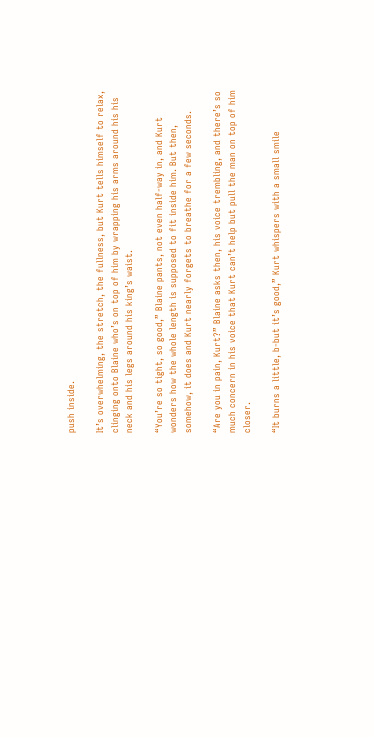push inside.

It’s overwhelming, the stretch, the fullness, but Kurt tells himself to relax, clinging onto Blaine who’s on top of him by wrapping his arms around his his neck and his legs around his king’s waist.

“You’re so tight, so good,” Blaine pants, not even half-way in, and Kurt wonders how the whole length is supposed to fit inside him. But then, somehow, it does and Kurt nearly forgets to breathe for a few seconds.

“Are you in pain, Kurt?” Blaine asks then, his voice trembling, and there’s so much concern in his voice that Kurt can’t help but pull the man on top of him closer.

“It burns a little, b-but it’s good,” Kurt whispers with a small smile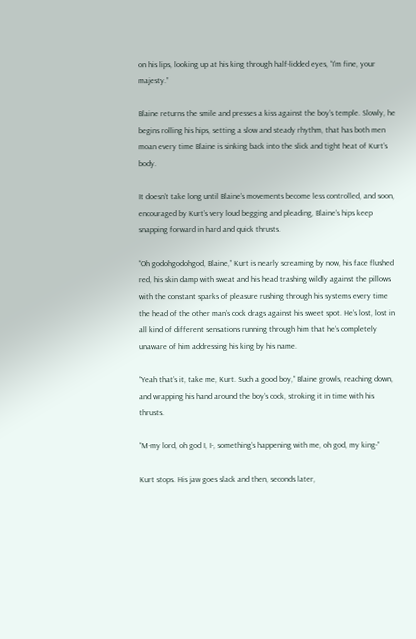on his lips, looking up at his king through half-lidded eyes, “I’m fine, your majesty.”

Blaine returns the smile and presses a kiss against the boy’s temple. Slowly, he begins rolling his hips, setting a slow and steady rhythm, that has both men moan every time Blaine is sinking back into the slick and tight heat of Kurt’s body.

It doesn’t take long until Blaine’s movements become less controlled, and soon, encouraged by Kurt’s very loud begging and pleading, Blaine’s hips keep snapping forward in hard and quick thrusts.

“Oh godohgodohgod, Blaine,” Kurt is nearly screaming by now, his face flushed red, his skin damp with sweat and his head trashing wildly against the pillows with the constant sparks of pleasure rushing through his systems every time the head of the other man’s cock drags against his sweet spot. He’s lost, lost in all kind of different sensations running through him that he’s completely unaware of him addressing his king by his name.

“Yeah that’s it, take me, Kurt. Such a good boy,” Blaine growls, reaching down, and wrapping his hand around the boy’s cock, stroking it in time with his thrusts.

“M-my lord, oh god I, I-, something’s happening with me, oh god, my king-”

Kurt stops. His jaw goes slack and then, seconds later,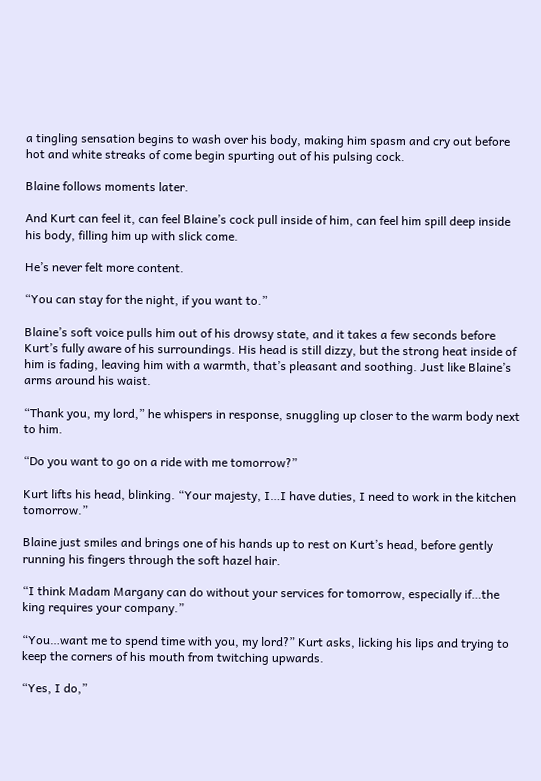a tingling sensation begins to wash over his body, making him spasm and cry out before hot and white streaks of come begin spurting out of his pulsing cock.

Blaine follows moments later.

And Kurt can feel it, can feel Blaine’s cock pull inside of him, can feel him spill deep inside his body, filling him up with slick come.

He’s never felt more content.

“You can stay for the night, if you want to.”

Blaine’s soft voice pulls him out of his drowsy state, and it takes a few seconds before Kurt’s fully aware of his surroundings. His head is still dizzy, but the strong heat inside of him is fading, leaving him with a warmth, that’s pleasant and soothing. Just like Blaine’s arms around his waist.

“Thank you, my lord,” he whispers in response, snuggling up closer to the warm body next to him.

“Do you want to go on a ride with me tomorrow?”

Kurt lifts his head, blinking. “Your majesty, I…I have duties, I need to work in the kitchen tomorrow.”

Blaine just smiles and brings one of his hands up to rest on Kurt’s head, before gently running his fingers through the soft hazel hair.

“I think Madam Margany can do without your services for tomorrow, especially if…the king requires your company.”

“You…want me to spend time with you, my lord?” Kurt asks, licking his lips and trying to keep the corners of his mouth from twitching upwards.

“Yes, I do,”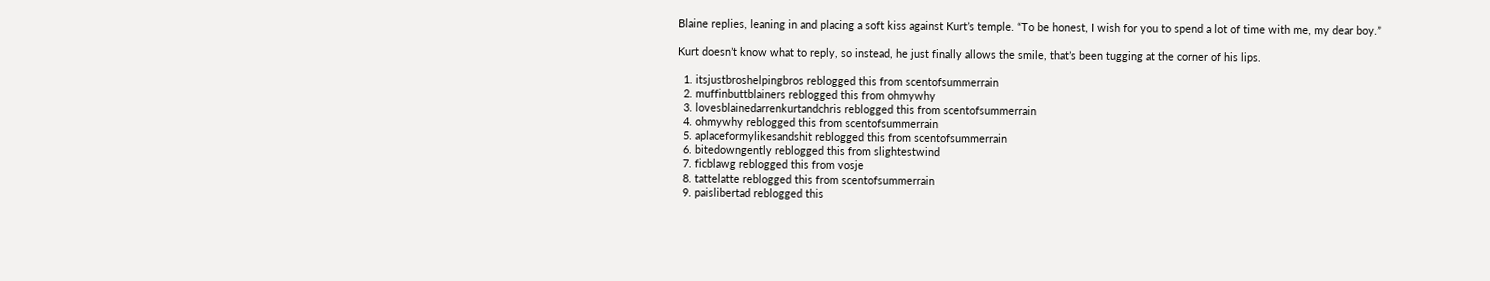Blaine replies, leaning in and placing a soft kiss against Kurt’s temple. “To be honest, I wish for you to spend a lot of time with me, my dear boy.”

Kurt doesn’t know what to reply, so instead, he just finally allows the smile, that’s been tugging at the corner of his lips.

  1. itsjustbroshelpingbros reblogged this from scentofsummerrain
  2. muffinbuttblainers reblogged this from ohmywhy
  3. lovesblainedarrenkurtandchris reblogged this from scentofsummerrain
  4. ohmywhy reblogged this from scentofsummerrain
  5. aplaceformylikesandshit reblogged this from scentofsummerrain
  6. bitedowngently reblogged this from slightestwind
  7. ficblawg reblogged this from vosje
  8. tattelatte reblogged this from scentofsummerrain
  9. paislibertad reblogged this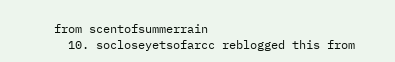from scentofsummerrain
  10. socloseyetsofarcc reblogged this from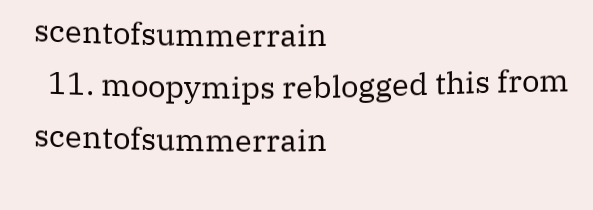scentofsummerrain
  11. moopymips reblogged this from scentofsummerrain